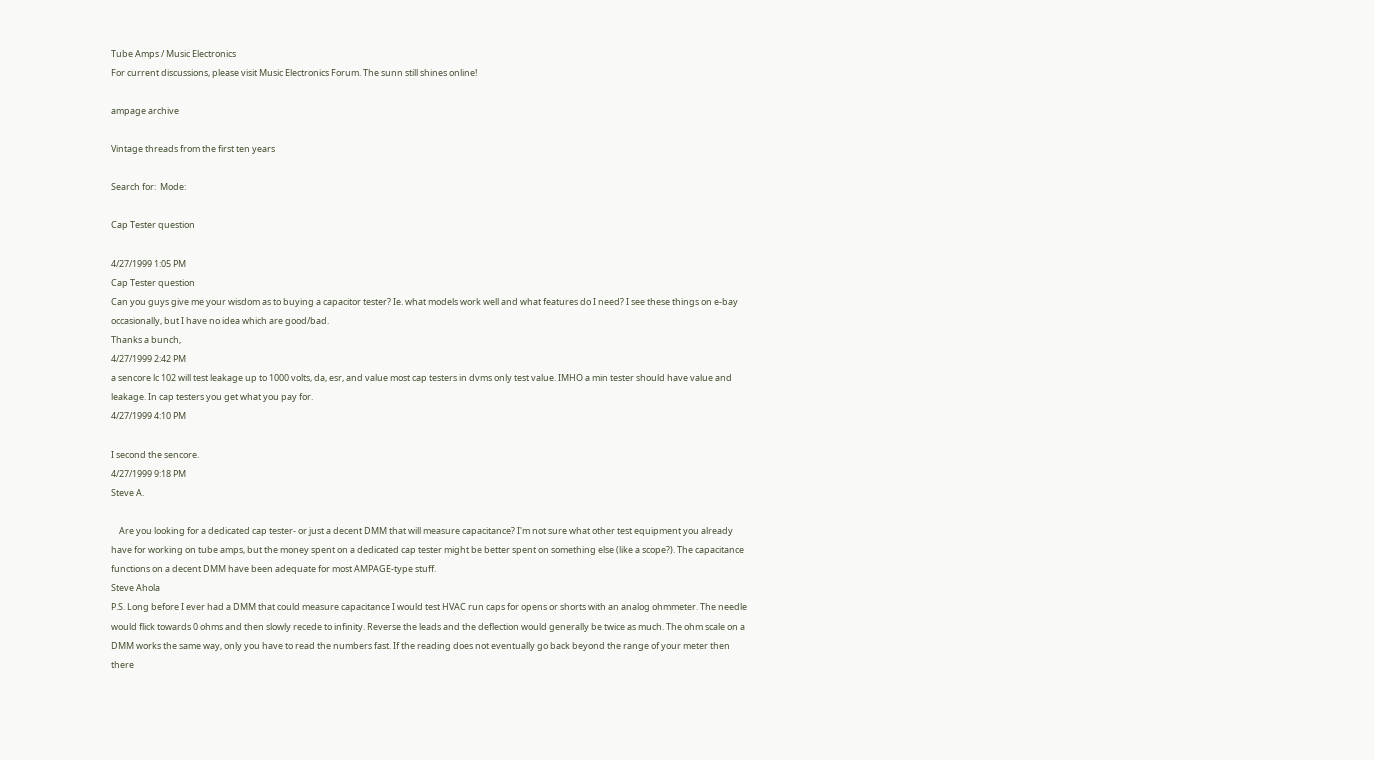Tube Amps / Music Electronics
For current discussions, please visit Music Electronics Forum. The sunn still shines online!

ampage archive

Vintage threads from the first ten years

Search for:  Mode:

Cap Tester question

4/27/1999 1:05 PM
Cap Tester question
Can you guys give me your wisdom as to buying a capacitor tester? Ie. what models work well and what features do I need? I see these things on e-bay occasionally, but I have no idea which are good/bad.
Thanks a bunch,
4/27/1999 2:42 PM
a sencore lc 102 will test leakage up to 1000 volts, da, esr, and value most cap testers in dvms only test value. IMHO a min tester should have value and leakage. In cap testers you get what you pay for.
4/27/1999 4:10 PM

I second the sencore.
4/27/1999 9:18 PM
Steve A.

    Are you looking for a dedicated cap tester- or just a decent DMM that will measure capacitance? I'm not sure what other test equipment you already have for working on tube amps, but the money spent on a dedicated cap tester might be better spent on something else (like a scope?). The capacitance functions on a decent DMM have been adequate for most AMPAGE-type stuff.
Steve Ahola
P.S. Long before I ever had a DMM that could measure capacitance I would test HVAC run caps for opens or shorts with an analog ohmmeter. The needle would flick towards 0 ohms and then slowly recede to infinity. Reverse the leads and the deflection would generally be twice as much. The ohm scale on a DMM works the same way, only you have to read the numbers fast. If the reading does not eventually go back beyond the range of your meter then there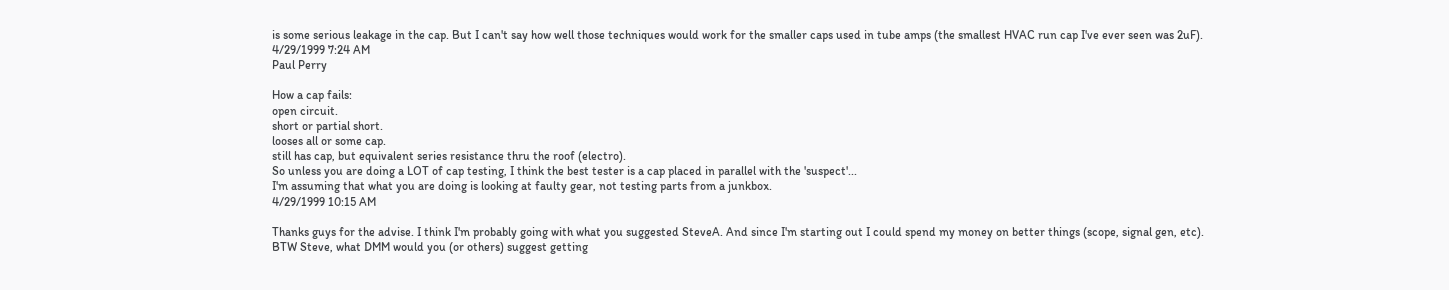is some serious leakage in the cap. But I can't say how well those techniques would work for the smaller caps used in tube amps (the smallest HVAC run cap I've ever seen was 2uF).
4/29/1999 7:24 AM
Paul Perry

How a cap fails:
open circuit.
short or partial short.
looses all or some cap.
still has cap, but equivalent series resistance thru the roof (electro).
So unless you are doing a LOT of cap testing, I think the best tester is a cap placed in parallel with the 'suspect'...
I'm assuming that what you are doing is looking at faulty gear, not testing parts from a junkbox.
4/29/1999 10:15 AM

Thanks guys for the advise. I think I'm probably going with what you suggested SteveA. And since I'm starting out I could spend my money on better things (scope, signal gen, etc).
BTW Steve, what DMM would you (or others) suggest getting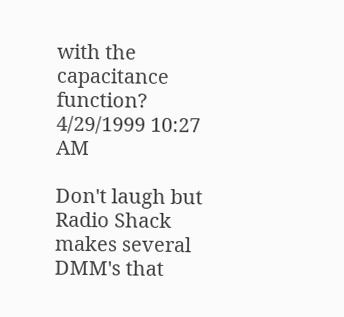with the capacitance function?
4/29/1999 10:27 AM

Don't laugh but Radio Shack makes several DMM's that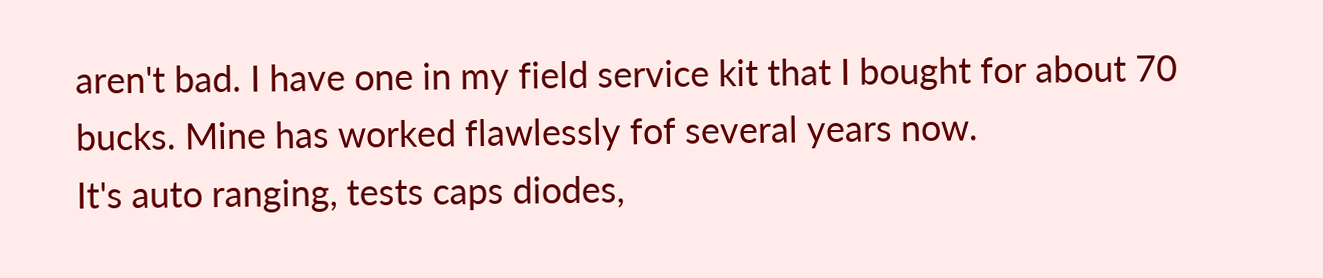aren't bad. I have one in my field service kit that I bought for about 70 bucks. Mine has worked flawlessly fof several years now.
It's auto ranging, tests caps diodes,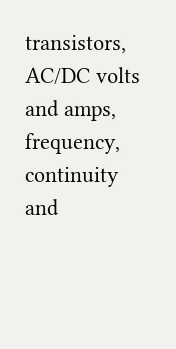transistors, AC/DC volts and amps, frequency, continuity and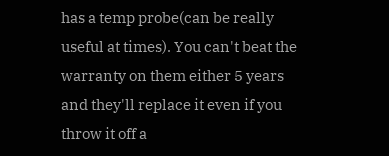has a temp probe(can be really useful at times). You can't beat the warranty on them either 5 years and they'll replace it even if you throw it off a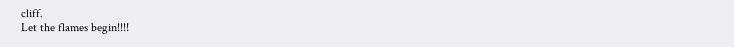cliff.
Let the flames begin!!!!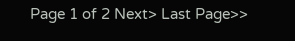Page 1 of 2 Next> Last Page>>